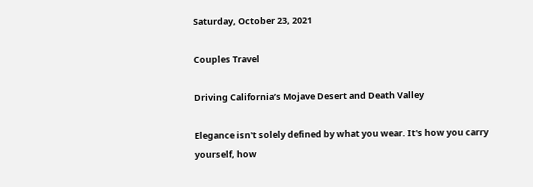Saturday, October 23, 2021

Couples Travel

Driving California’s Mojave Desert and Death Valley

Elegance isn't solely defined by what you wear. It's how you carry yourself, how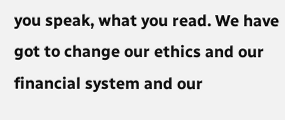you speak, what you read. We have got to change our ethics and our financial system and our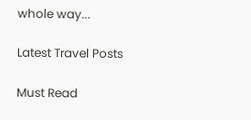whole way...

Latest Travel Posts

Must Read